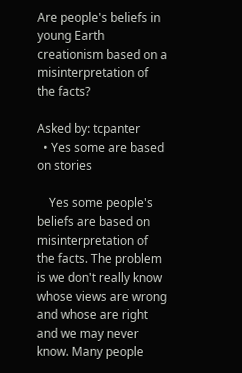Are people's beliefs in young Earth creationism based on a misinterpretation of the facts?

Asked by: tcpanter
  • Yes some are based on stories

    Yes some people's beliefs are based on misinterpretation of the facts. The problem is we don't really know whose views are wrong and whose are right and we may never know. Many people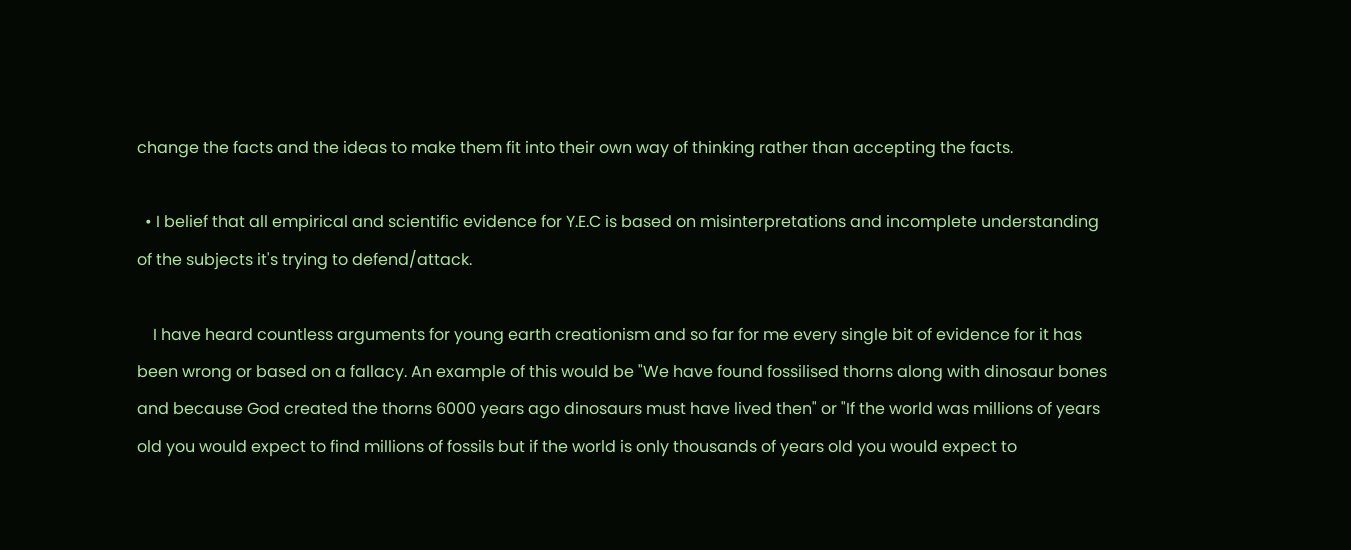change the facts and the ideas to make them fit into their own way of thinking rather than accepting the facts.

  • I belief that all empirical and scientific evidence for Y.E.C is based on misinterpretations and incomplete understanding of the subjects it's trying to defend/attack.

    I have heard countless arguments for young earth creationism and so far for me every single bit of evidence for it has been wrong or based on a fallacy. An example of this would be "We have found fossilised thorns along with dinosaur bones and because God created the thorns 6000 years ago dinosaurs must have lived then" or "If the world was millions of years old you would expect to find millions of fossils but if the world is only thousands of years old you would expect to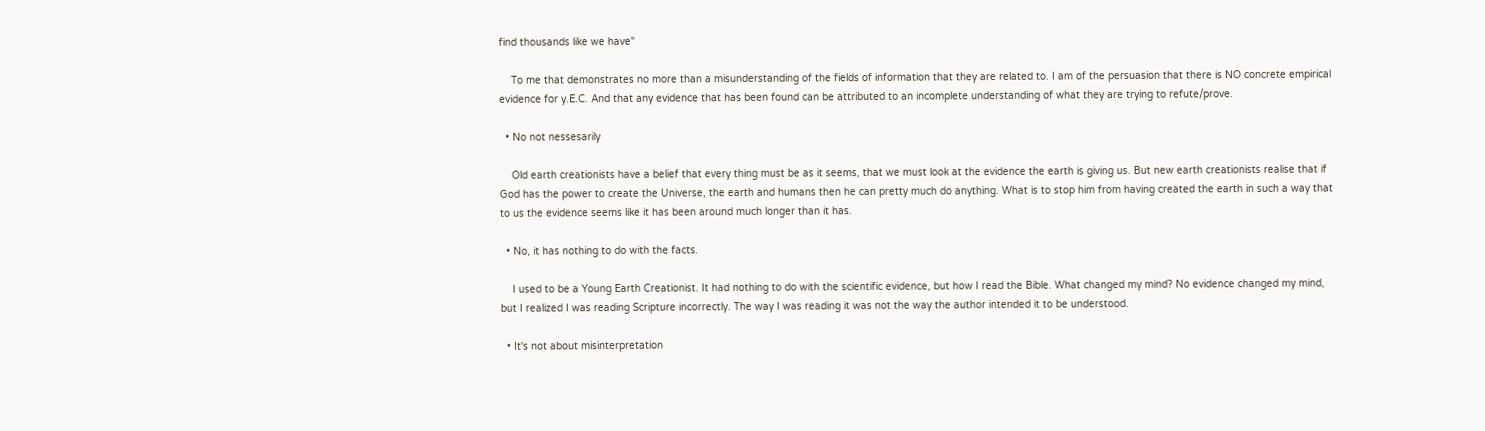find thousands like we have"

    To me that demonstrates no more than a misunderstanding of the fields of information that they are related to. I am of the persuasion that there is NO concrete empirical evidence for y.E.C. And that any evidence that has been found can be attributed to an incomplete understanding of what they are trying to refute/prove.

  • No not nessesarily

    Old earth creationists have a belief that every thing must be as it seems, that we must look at the evidence the earth is giving us. But new earth creationists realise that if God has the power to create the Universe, the earth and humans then he can pretty much do anything. What is to stop him from having created the earth in such a way that to us the evidence seems like it has been around much longer than it has.

  • No, it has nothing to do with the facts.

    I used to be a Young Earth Creationist. It had nothing to do with the scientific evidence, but how I read the Bible. What changed my mind? No evidence changed my mind, but I realized I was reading Scripture incorrectly. The way I was reading it was not the way the author intended it to be understood.

  • It's not about misinterpretation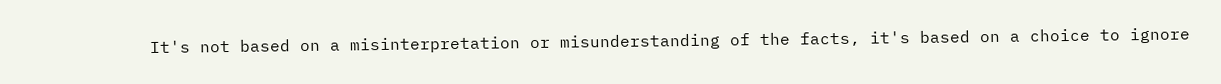It's not based on a misinterpretation or misunderstanding of the facts, it's based on a choice to ignore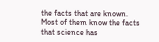the facts that are known. Most of them know the facts that science has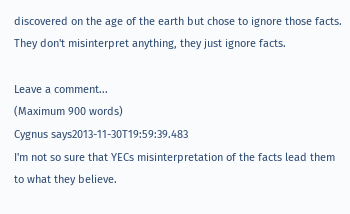discovered on the age of the earth but chose to ignore those facts. They don't misinterpret anything, they just ignore facts.

Leave a comment...
(Maximum 900 words)
Cygnus says2013-11-30T19:59:39.483
I'm not so sure that YECs misinterpretation of the facts lead them to what they believe.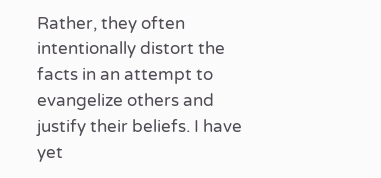Rather, they often intentionally distort the facts in an attempt to evangelize others and justify their beliefs. I have yet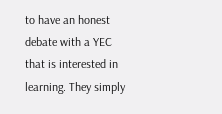to have an honest debate with a YEC that is interested in learning. They simply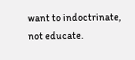want to indoctrinate, not educate.